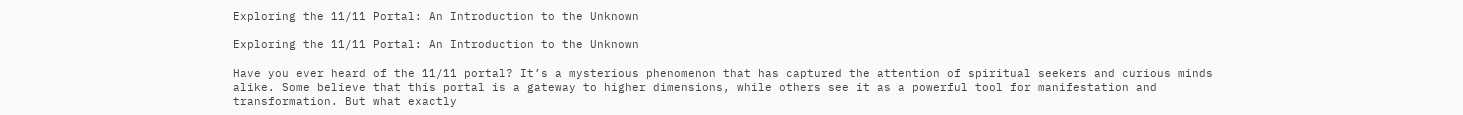Exploring the 11/11 Portal: An Introduction to the Unknown

Exploring the 11/11 Portal: An Introduction to the Unknown

Have you ever heard of the 11/11 portal? It’s a mysterious phenomenon that has captured the attention of spiritual seekers and curious minds alike. Some believe that this portal is a gateway to higher dimensions, while others see it as a powerful tool for manifestation and transformation. But what exactly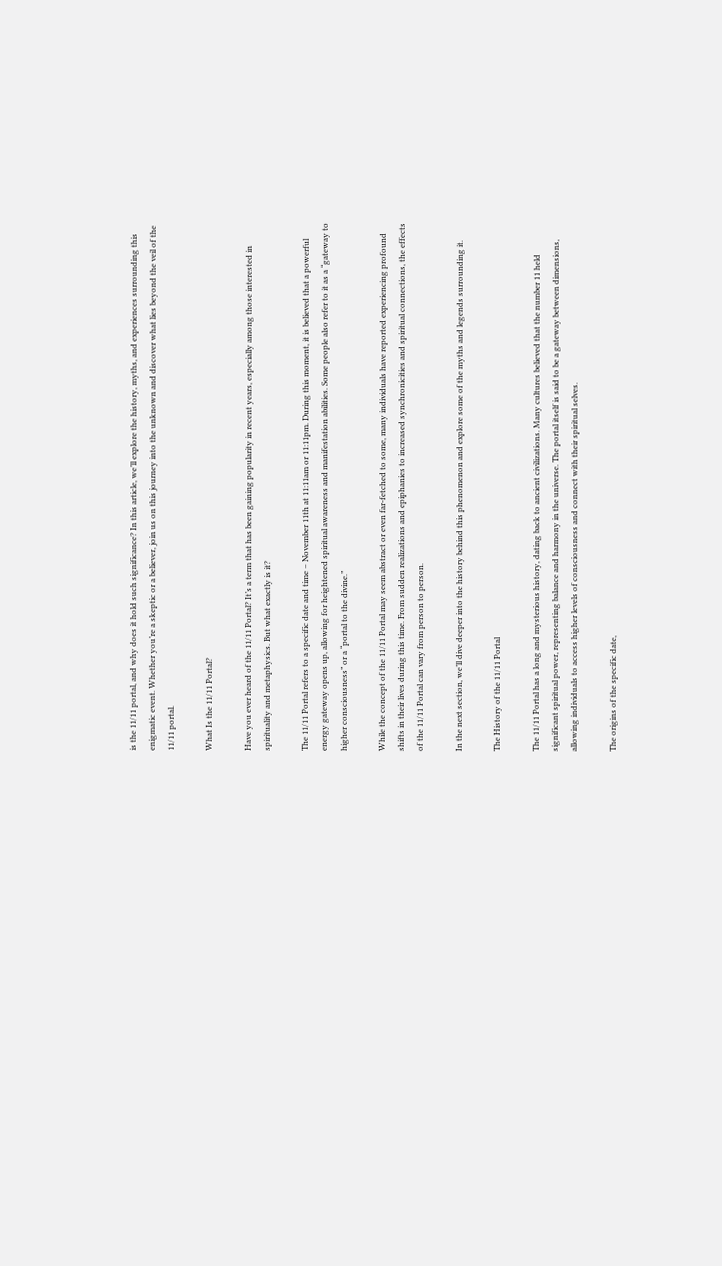is the 11/11 portal, and why does it hold such significance? In this article, we’ll explore the history, myths, and experiences surrounding this enigmatic event. Whether you’re a skeptic or a believer, join us on this journey into the unknown and discover what lies beyond the veil of the 11/11 portal.

What Is the 11/11 Portal?

Have you ever heard of the 11/11 Portal? It’s a term that has been gaining popularity in recent years, especially among those interested in spirituality and metaphysics. But what exactly is it?

The 11/11 Portal refers to a specific date and time – November 11th at 11:11am or 11:11pm. During this moment, it is believed that a powerful energy gateway opens up, allowing for heightened spiritual awareness and manifestation abilities. Some people also refer to it as a “gateway to higher consciousness” or a “portal to the divine.”

While the concept of the 11/11 Portal may seem abstract or even far-fetched to some, many individuals have reported experiencing profound shifts in their lives during this time. From sudden realizations and epiphanies to increased synchronicities and spiritual connections, the effects of the 11/11 Portal can vary from person to person.

In the next section, we’ll dive deeper into the history behind this phenomenon and explore some of the myths and legends surrounding it.

The History of the 11/11 Portal

The 11/11 Portal has a long and mysterious history, dating back to ancient civilizations. Many cultures believed that the number 11 held significant spiritual power, representing balance and harmony in the universe. The portal itself is said to be a gateway between dimensions, allowing individuals to access higher levels of consciousness and connect with their spiritual selves.

The origins of the specific date,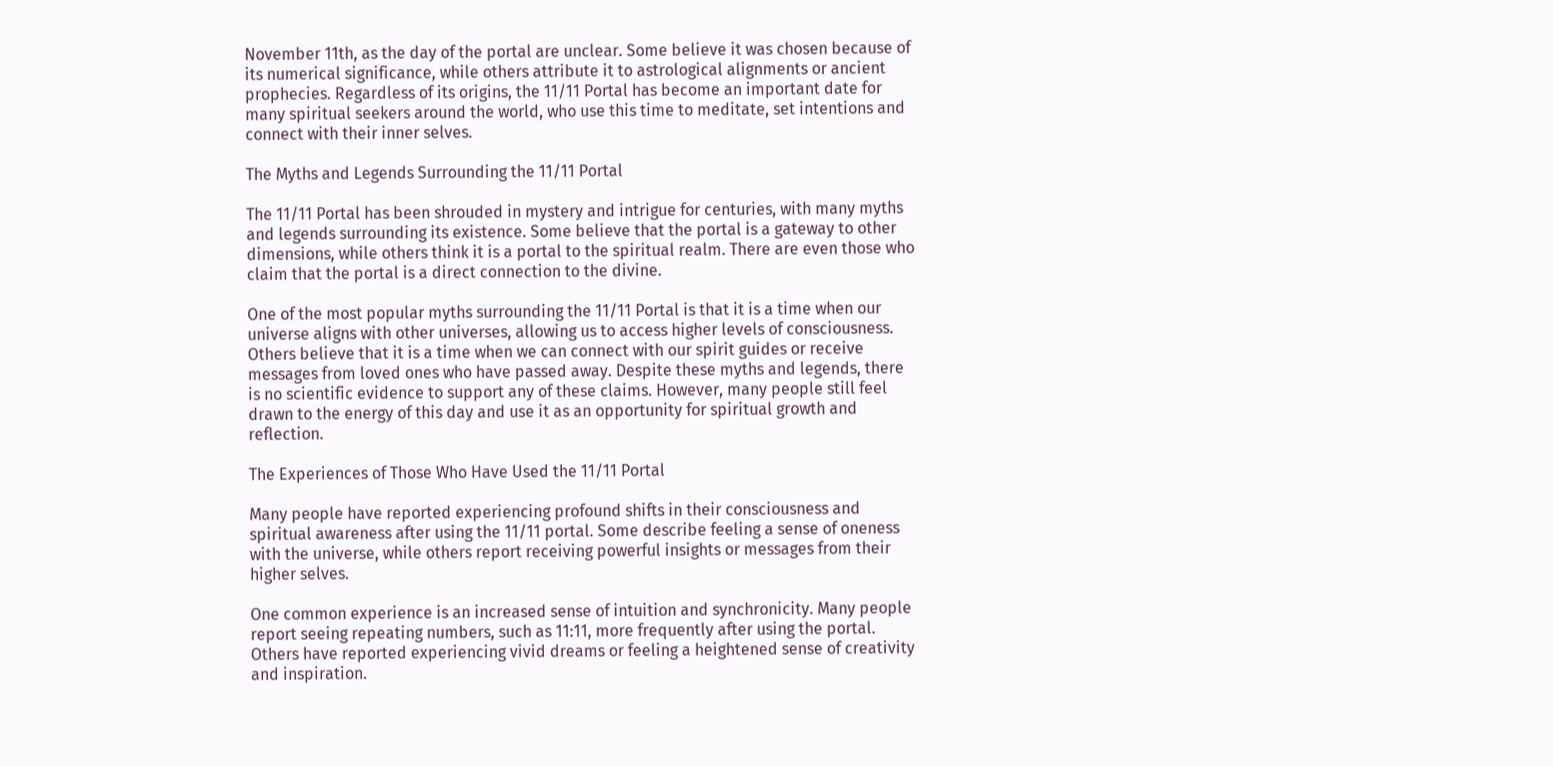November 11th, as the day of the portal are unclear. Some believe it was chosen because of its numerical significance, while others attribute it to astrological alignments or ancient prophecies. Regardless of its origins, the 11/11 Portal has become an important date for many spiritual seekers around the world, who use this time to meditate, set intentions and connect with their inner selves.

The Myths and Legends Surrounding the 11/11 Portal

The 11/11 Portal has been shrouded in mystery and intrigue for centuries, with many myths and legends surrounding its existence. Some believe that the portal is a gateway to other dimensions, while others think it is a portal to the spiritual realm. There are even those who claim that the portal is a direct connection to the divine.

One of the most popular myths surrounding the 11/11 Portal is that it is a time when our universe aligns with other universes, allowing us to access higher levels of consciousness. Others believe that it is a time when we can connect with our spirit guides or receive messages from loved ones who have passed away. Despite these myths and legends, there is no scientific evidence to support any of these claims. However, many people still feel drawn to the energy of this day and use it as an opportunity for spiritual growth and reflection.

The Experiences of Those Who Have Used the 11/11 Portal

Many people have reported experiencing profound shifts in their consciousness and spiritual awareness after using the 11/11 portal. Some describe feeling a sense of oneness with the universe, while others report receiving powerful insights or messages from their higher selves.

One common experience is an increased sense of intuition and synchronicity. Many people report seeing repeating numbers, such as 11:11, more frequently after using the portal. Others have reported experiencing vivid dreams or feeling a heightened sense of creativity and inspiration.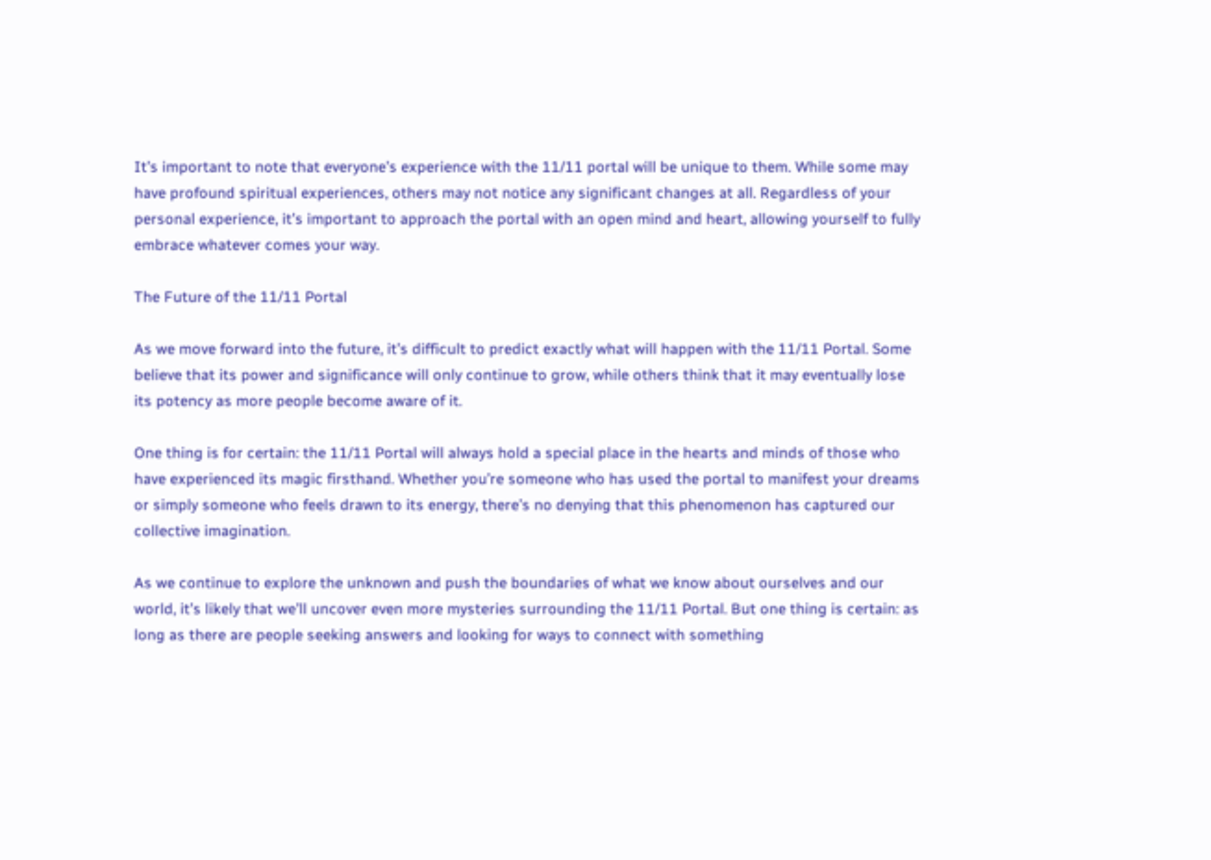It’s important to note that everyone’s experience with the 11/11 portal will be unique to them. While some may have profound spiritual experiences, others may not notice any significant changes at all. Regardless of your personal experience, it’s important to approach the portal with an open mind and heart, allowing yourself to fully embrace whatever comes your way.

The Future of the 11/11 Portal

As we move forward into the future, it’s difficult to predict exactly what will happen with the 11/11 Portal. Some believe that its power and significance will only continue to grow, while others think that it may eventually lose its potency as more people become aware of it.

One thing is for certain: the 11/11 Portal will always hold a special place in the hearts and minds of those who have experienced its magic firsthand. Whether you’re someone who has used the portal to manifest your dreams or simply someone who feels drawn to its energy, there’s no denying that this phenomenon has captured our collective imagination.

As we continue to explore the unknown and push the boundaries of what we know about ourselves and our world, it’s likely that we’ll uncover even more mysteries surrounding the 11/11 Portal. But one thing is certain: as long as there are people seeking answers and looking for ways to connect with something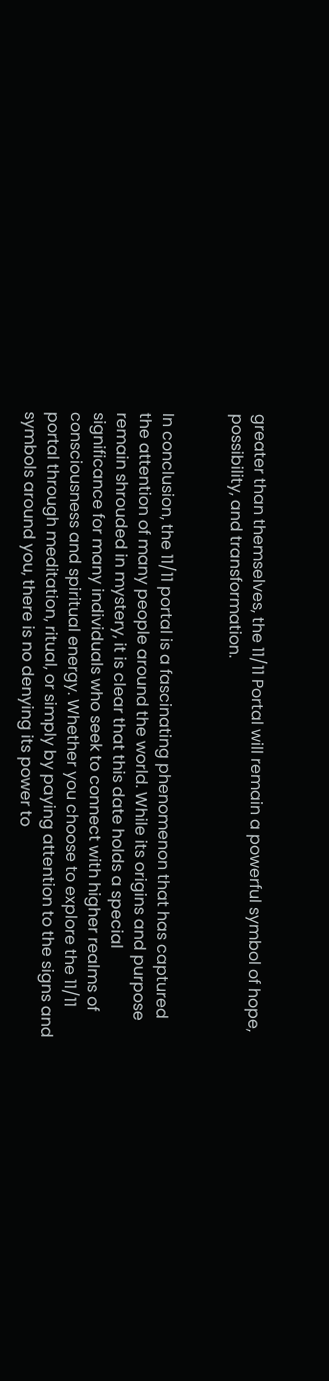greater than themselves, the 11/11 Portal will remain a powerful symbol of hope, possibility, and transformation.


In conclusion, the 11/11 portal is a fascinating phenomenon that has captured the attention of many people around the world. While its origins and purpose remain shrouded in mystery, it is clear that this date holds a special significance for many individuals who seek to connect with higher realms of consciousness and spiritual energy. Whether you choose to explore the 11/11 portal through meditation, ritual, or simply by paying attention to the signs and symbols around you, there is no denying its power to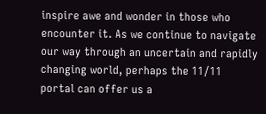inspire awe and wonder in those who encounter it. As we continue to navigate our way through an uncertain and rapidly changing world, perhaps the 11/11 portal can offer us a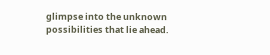glimpse into the unknown possibilities that lie ahead.